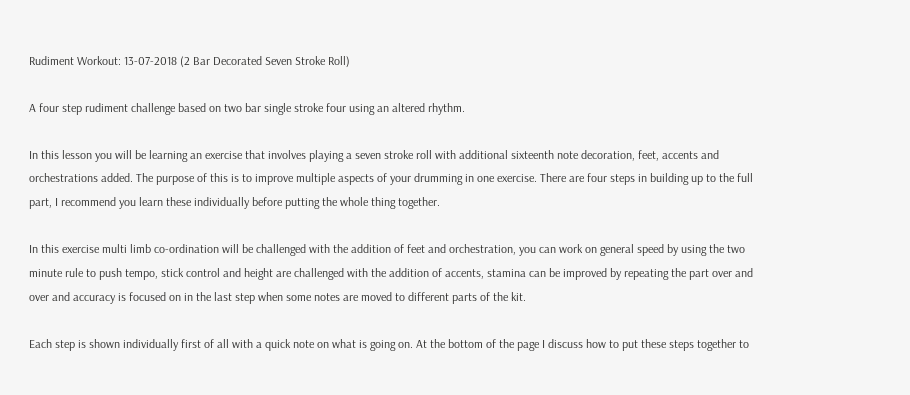Rudiment Workout: 13-07-2018 (2 Bar Decorated Seven Stroke Roll)

A four step rudiment challenge based on two bar single stroke four using an altered rhythm.

In this lesson you will be learning an exercise that involves playing a seven stroke roll with additional sixteenth note decoration, feet, accents and orchestrations added. The purpose of this is to improve multiple aspects of your drumming in one exercise. There are four steps in building up to the full part, I recommend you learn these individually before putting the whole thing together.

In this exercise multi limb co-ordination will be challenged with the addition of feet and orchestration, you can work on general speed by using the two minute rule to push tempo, stick control and height are challenged with the addition of accents, stamina can be improved by repeating the part over and over and accuracy is focused on in the last step when some notes are moved to different parts of the kit.

Each step is shown individually first of all with a quick note on what is going on. At the bottom of the page I discuss how to put these steps together to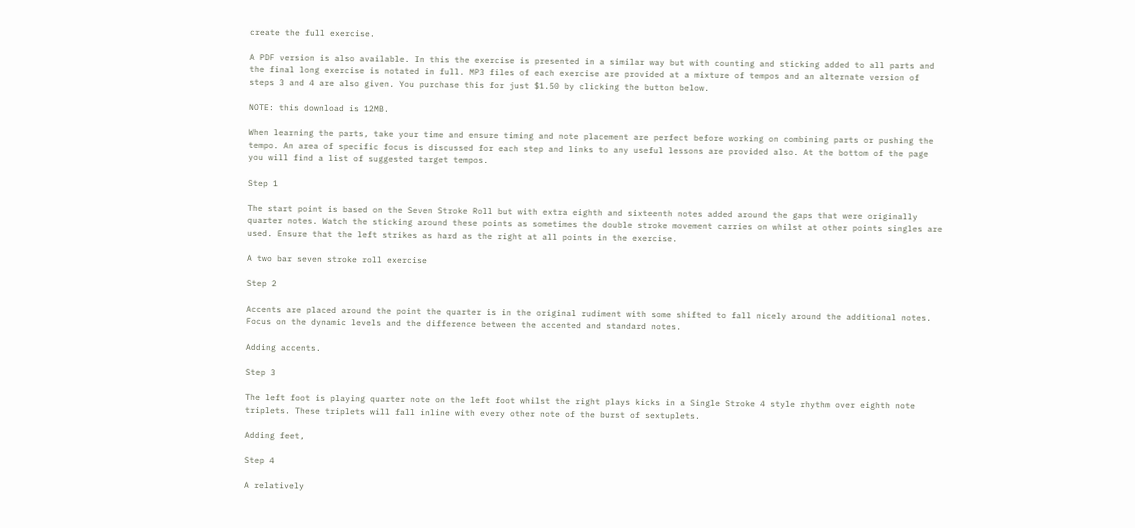create the full exercise.

A PDF version is also available. In this the exercise is presented in a similar way but with counting and sticking added to all parts and the final long exercise is notated in full. MP3 files of each exercise are provided at a mixture of tempos and an alternate version of steps 3 and 4 are also given. You purchase this for just $1.50 by clicking the button below.

NOTE: this download is 12MB.

When learning the parts, take your time and ensure timing and note placement are perfect before working on combining parts or pushing the tempo. An area of specific focus is discussed for each step and links to any useful lessons are provided also. At the bottom of the page you will find a list of suggested target tempos.

Step 1

The start point is based on the Seven Stroke Roll but with extra eighth and sixteenth notes added around the gaps that were originally quarter notes. Watch the sticking around these points as sometimes the double stroke movement carries on whilst at other points singles are used. Ensure that the left strikes as hard as the right at all points in the exercise.

A two bar seven stroke roll exercise

Step 2

Accents are placed around the point the quarter is in the original rudiment with some shifted to fall nicely around the additional notes. Focus on the dynamic levels and the difference between the accented and standard notes.

Adding accents.

Step 3

The left foot is playing quarter note on the left foot whilst the right plays kicks in a Single Stroke 4 style rhythm over eighth note triplets. These triplets will fall inline with every other note of the burst of sextuplets.

Adding feet,

Step 4

A relatively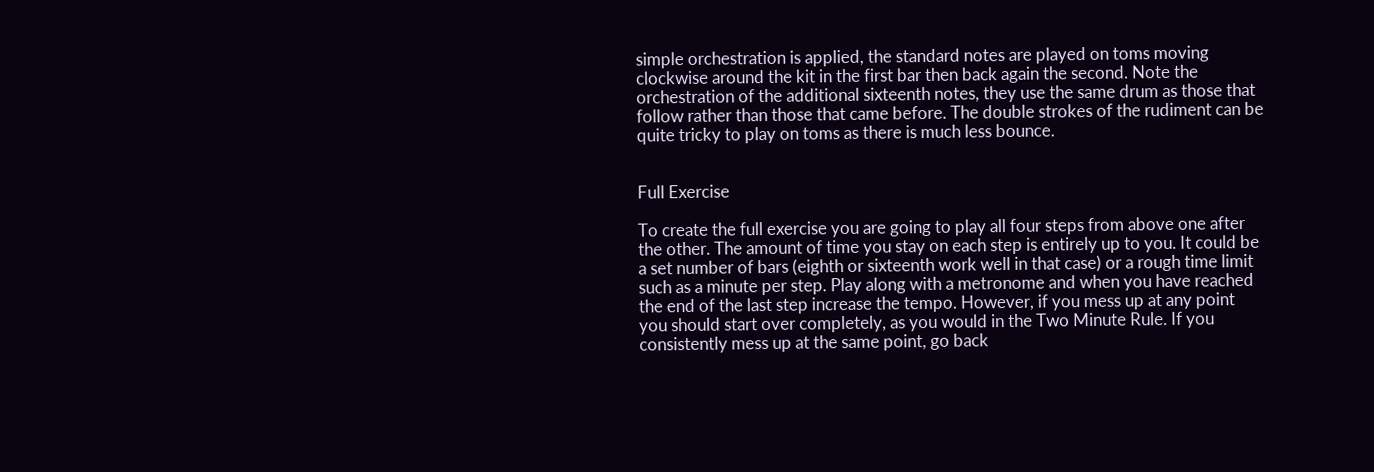simple orchestration is applied, the standard notes are played on toms moving clockwise around the kit in the first bar then back again the second. Note the orchestration of the additional sixteenth notes, they use the same drum as those that follow rather than those that came before. The double strokes of the rudiment can be quite tricky to play on toms as there is much less bounce.


Full Exercise

To create the full exercise you are going to play all four steps from above one after the other. The amount of time you stay on each step is entirely up to you. It could be a set number of bars (eighth or sixteenth work well in that case) or a rough time limit such as a minute per step. Play along with a metronome and when you have reached the end of the last step increase the tempo. However, if you mess up at any point you should start over completely, as you would in the Two Minute Rule. If you consistently mess up at the same point, go back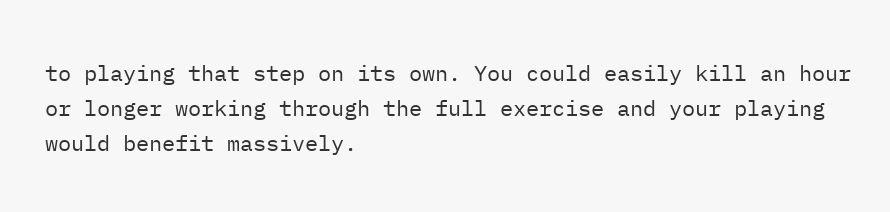to playing that step on its own. You could easily kill an hour or longer working through the full exercise and your playing would benefit massively.